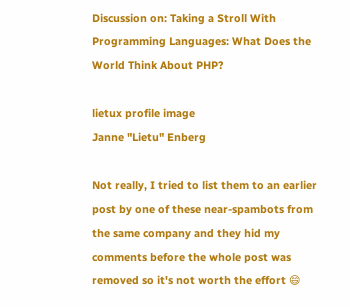Discussion on: Taking a Stroll With Programming Languages: What Does the World Think About PHP?

lietux profile image
Janne "Lietu" Enberg

Not really, I tried to list them to an earlier post by one of these near-spambots from the same company and they hid my comments before the whole post was removed so it's not worth the effort 😄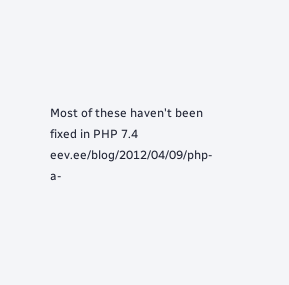Most of these haven't been fixed in PHP 7.4 eev.ee/blog/2012/04/09/php-a-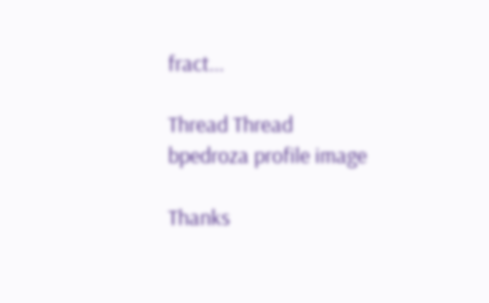fract...

Thread Thread
bpedroza profile image

Thanks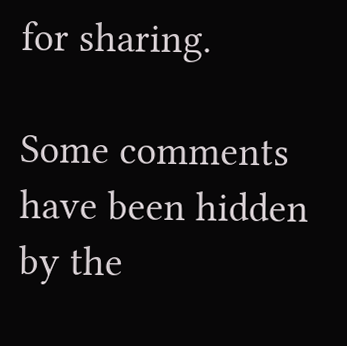for sharing.

Some comments have been hidden by the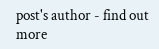post's author - find out more